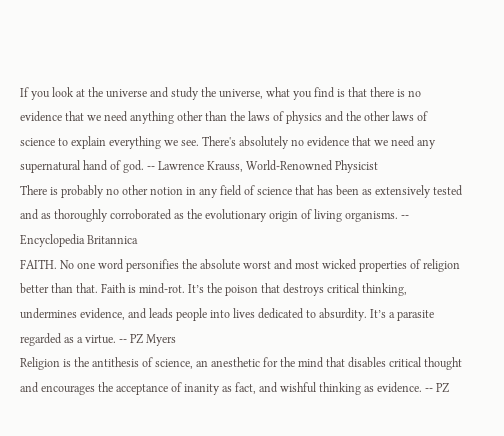If you look at the universe and study the universe, what you find is that there is no evidence that we need anything other than the laws of physics and the other laws of science to explain everything we see. There's absolutely no evidence that we need any supernatural hand of god. -- Lawrence Krauss, World-Renowned Physicist
There is probably no other notion in any field of science that has been as extensively tested and as thoroughly corroborated as the evolutionary origin of living organisms. -- Encyclopedia Britannica
FAITH. No one word personifies the absolute worst and most wicked properties of religion better than that. Faith is mind-rot. It’s the poison that destroys critical thinking, undermines evidence, and leads people into lives dedicated to absurdity. It’s a parasite regarded as a virtue. -- PZ Myers
Religion is the antithesis of science, an anesthetic for the mind that disables critical thought and encourages the acceptance of inanity as fact, and wishful thinking as evidence. -- PZ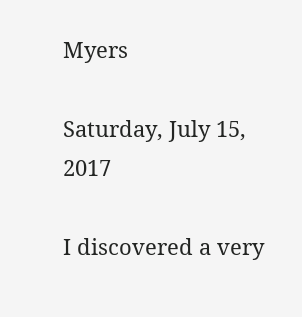Myers

Saturday, July 15, 2017

I discovered a very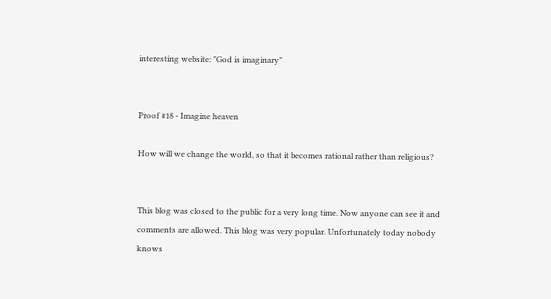interesting website: "God is imaginary"


Proof #18 - Imagine heaven

How will we change the world, so that it becomes rational rather than religious?


This blog was closed to the public for a very long time. Now anyone can see it and comments are allowed. This blog was very popular. Unfortunately today nobody knows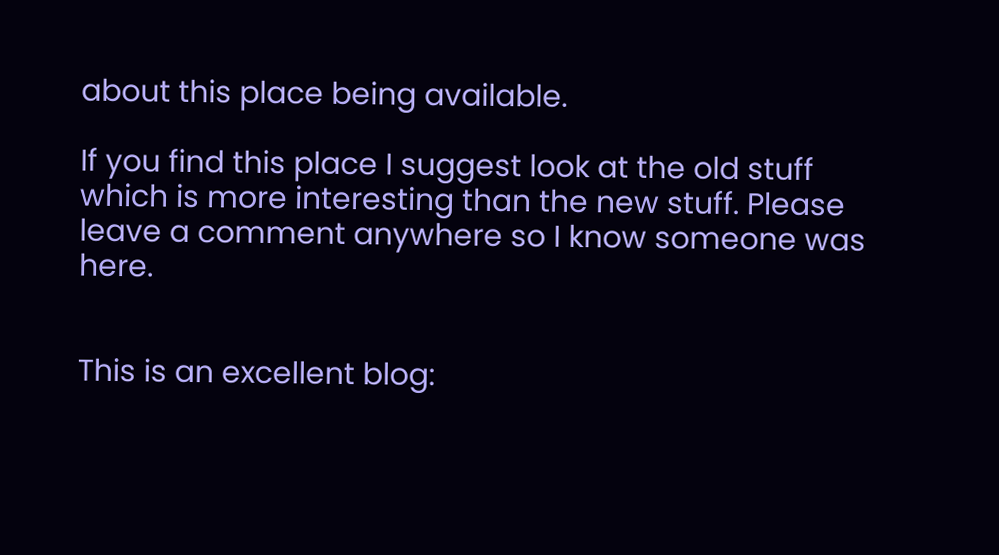about this place being available.

If you find this place I suggest look at the old stuff which is more interesting than the new stuff. Please leave a comment anywhere so I know someone was here.


This is an excellent blog: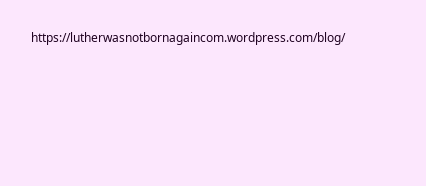https://lutherwasnotbornagaincom.wordpress.com/blog/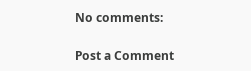No comments:

Post a Comment